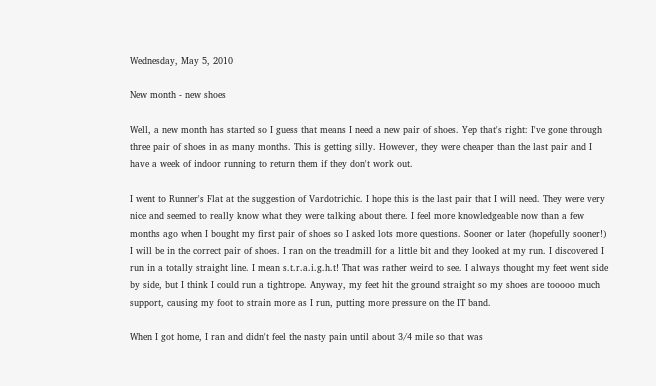Wednesday, May 5, 2010

New month - new shoes

Well, a new month has started so I guess that means I need a new pair of shoes. Yep that's right: I've gone through three pair of shoes in as many months. This is getting silly. However, they were cheaper than the last pair and I have a week of indoor running to return them if they don't work out.

I went to Runner's Flat at the suggestion of Vardotrichic. I hope this is the last pair that I will need. They were very nice and seemed to really know what they were talking about there. I feel more knowledgeable now than a few months ago when I bought my first pair of shoes so I asked lots more questions. Sooner or later (hopefully sooner!) I will be in the correct pair of shoes. I ran on the treadmill for a little bit and they looked at my run. I discovered I run in a totally straight line. I mean s.t.r.a.i.g.h.t! That was rather weird to see. I always thought my feet went side by side, but I think I could run a tightrope. Anyway, my feet hit the ground straight so my shoes are tooooo much support, causing my foot to strain more as I run, putting more pressure on the IT band.

When I got home, I ran and didn't feel the nasty pain until about 3/4 mile so that was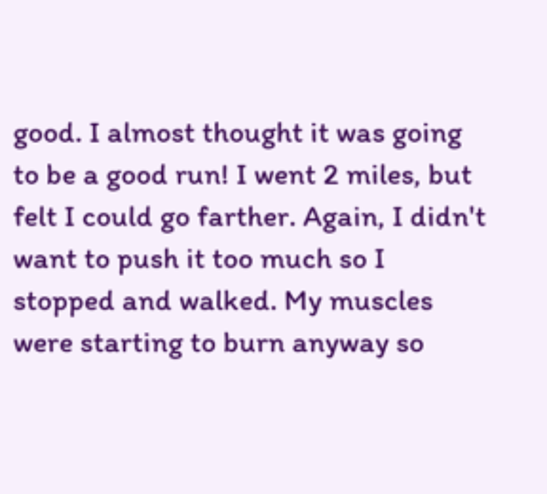good. I almost thought it was going to be a good run! I went 2 miles, but felt I could go farther. Again, I didn't want to push it too much so I stopped and walked. My muscles were starting to burn anyway so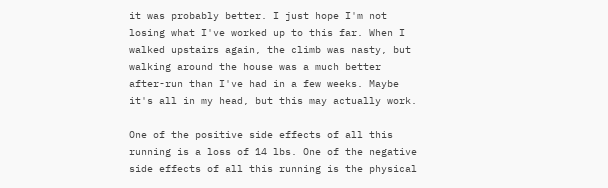it was probably better. I just hope I'm not losing what I've worked up to this far. When I walked upstairs again, the climb was nasty, but walking around the house was a much better after-run than I've had in a few weeks. Maybe it's all in my head, but this may actually work.

One of the positive side effects of all this running is a loss of 14 lbs. One of the negative side effects of all this running is the physical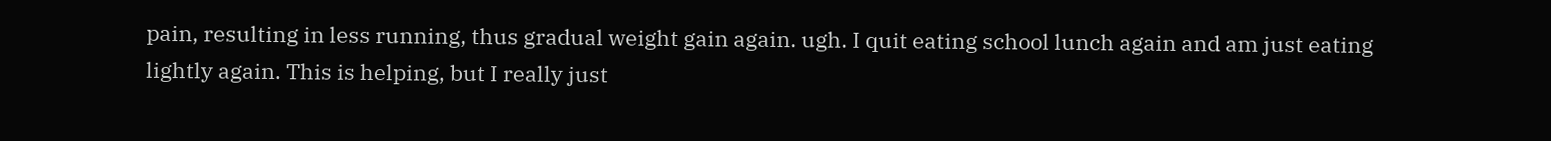pain, resulting in less running, thus gradual weight gain again. ugh. I quit eating school lunch again and am just eating lightly again. This is helping, but I really just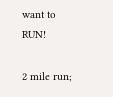want to RUN!

2 mile run;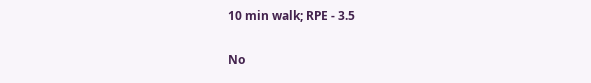10 min walk; RPE - 3.5

No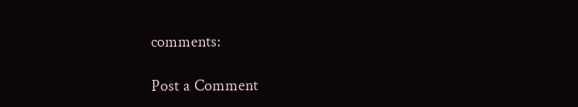comments:

Post a Comment